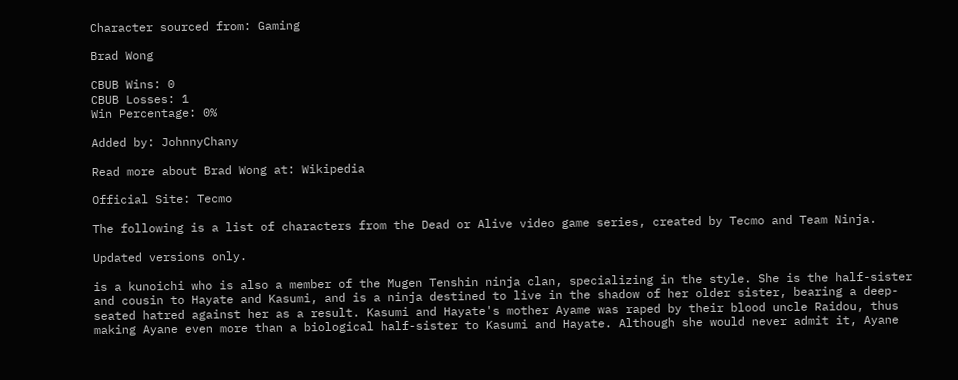Character sourced from: Gaming

Brad Wong

CBUB Wins: 0
CBUB Losses: 1
Win Percentage: 0%

Added by: JohnnyChany

Read more about Brad Wong at: Wikipedia

Official Site: Tecmo

The following is a list of characters from the Dead or Alive video game series, created by Tecmo and Team Ninja.

Updated versions only.

is a kunoichi who is also a member of the Mugen Tenshin ninja clan, specializing in the style. She is the half-sister and cousin to Hayate and Kasumi, and is a ninja destined to live in the shadow of her older sister, bearing a deep-seated hatred against her as a result. Kasumi and Hayate's mother Ayame was raped by their blood uncle Raidou, thus making Ayane even more than a biological half-sister to Kasumi and Hayate. Although she would never admit it, Ayane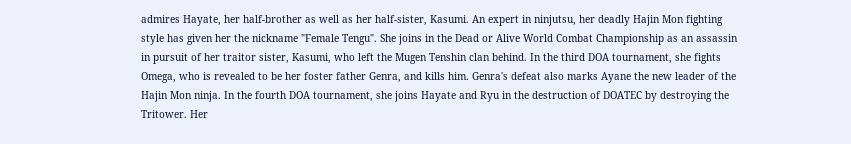admires Hayate, her half-brother as well as her half-sister, Kasumi. An expert in ninjutsu, her deadly Hajin Mon fighting style has given her the nickname "Female Tengu". She joins in the Dead or Alive World Combat Championship as an assassin in pursuit of her traitor sister, Kasumi, who left the Mugen Tenshin clan behind. In the third DOA tournament, she fights Omega, who is revealed to be her foster father Genra, and kills him. Genra's defeat also marks Ayane the new leader of the Hajin Mon ninja. In the fourth DOA tournament, she joins Hayate and Ryu in the destruction of DOATEC by destroying the Tritower. Her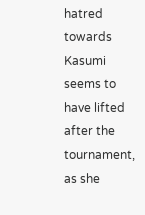hatred towards Kasumi seems to have lifted after the tournament, as she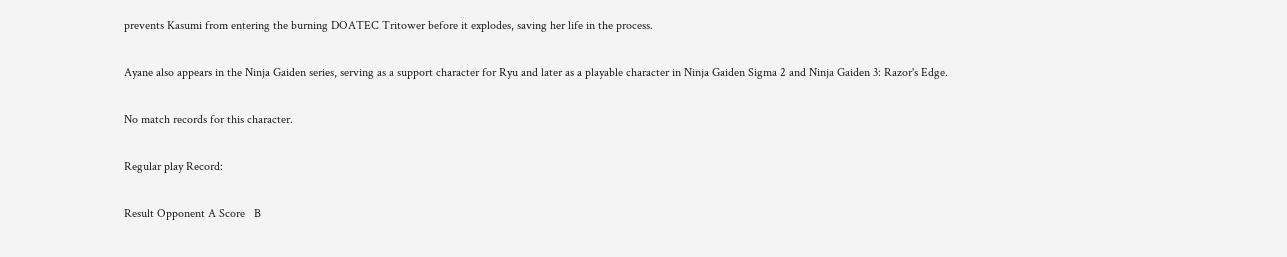prevents Kasumi from entering the burning DOATEC Tritower before it explodes, saving her life in the process.

Ayane also appears in the Ninja Gaiden series, serving as a support character for Ryu and later as a playable character in Ninja Gaiden Sigma 2 and Ninja Gaiden 3: Razor's Edge.

No match records for this character.

Regular play Record:

Result Opponent A Score   B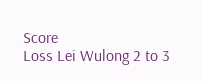Score
Loss Lei Wulong 2 to 3